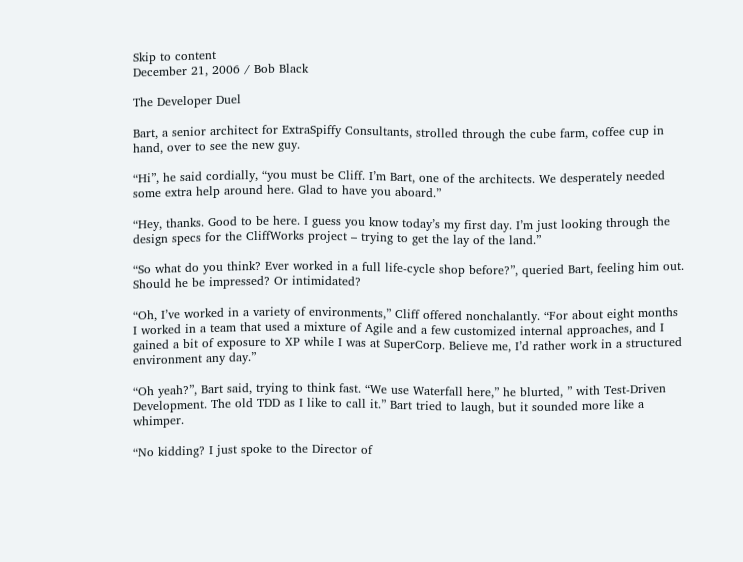Skip to content
December 21, 2006 / Bob Black

The Developer Duel

Bart, a senior architect for ExtraSpiffy Consultants, strolled through the cube farm, coffee cup in hand, over to see the new guy.

“Hi”, he said cordially, “you must be Cliff. I’m Bart, one of the architects. We desperately needed some extra help around here. Glad to have you aboard.”

“Hey, thanks. Good to be here. I guess you know today’s my first day. I’m just looking through the design specs for the CliffWorks project – trying to get the lay of the land.”

“So what do you think? Ever worked in a full life-cycle shop before?”, queried Bart, feeling him out. Should he be impressed? Or intimidated?

“Oh, I’ve worked in a variety of environments,” Cliff offered nonchalantly. “For about eight months I worked in a team that used a mixture of Agile and a few customized internal approaches, and I gained a bit of exposure to XP while I was at SuperCorp. Believe me, I’d rather work in a structured environment any day.”

“Oh yeah?”, Bart said, trying to think fast. “We use Waterfall here,” he blurted, ” with Test-Driven Development. The old TDD as I like to call it.” Bart tried to laugh, but it sounded more like a whimper.

“No kidding? I just spoke to the Director of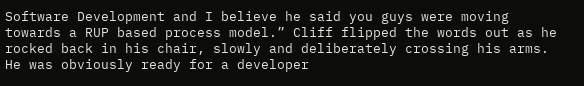Software Development and I believe he said you guys were moving towards a RUP based process model.” Cliff flipped the words out as he rocked back in his chair, slowly and deliberately crossing his arms. He was obviously ready for a developer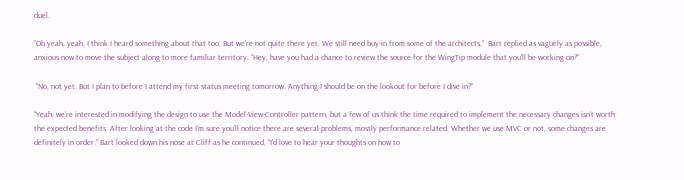duel.

“Oh yeah, yeah, I think I heard something about that too. But we’re not quite there yet. We still need buy-in from some of the architects,”  Bart replied as vaguely as possible, anxious now to move the subject along to more familiar territory. “Hey, have you had a chance to review the source for the WingTip module that you’ll be working on?”

 “No, not yet. But I plan to before I attend my first status meeting tomorrow. Anything I should be on the lookout for before I dive in?”

“Yeah, we’re interested in modifying the design to use the Model-View-Controller pattern, but a few of us think the time required to implement the necessary changes isn’t worth the expected benefits. After looking at the code I’m sure you’ll notice there are several problems, mostly performance related. Whether we use MVC or not, some changes are definitely in order.” Bart looked down his nose at Cliff as he continued, “I’d love to hear your thoughts on how to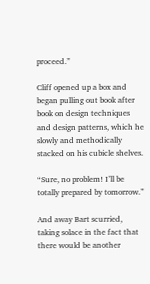proceed.”

Cliff opened up a box and began pulling out book after book on design techniques and design patterns, which he slowly and methodically stacked on his cubicle shelves.

“Sure, no problem! I’ll be totally prepared by tomorrow.”

And away Bart scurried, taking solace in the fact that there would be another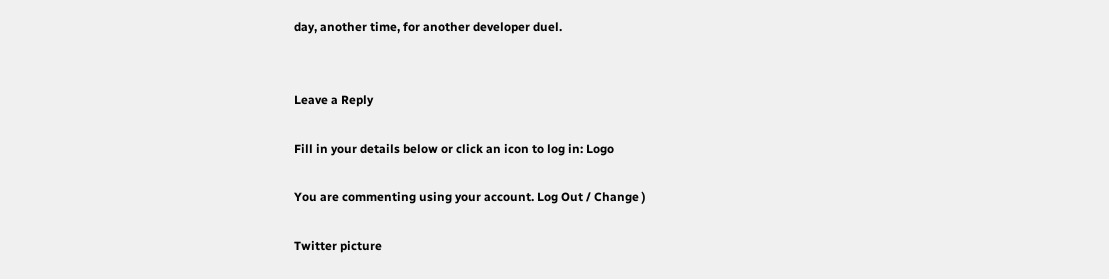day, another time, for another developer duel.


Leave a Reply

Fill in your details below or click an icon to log in: Logo

You are commenting using your account. Log Out / Change )

Twitter picture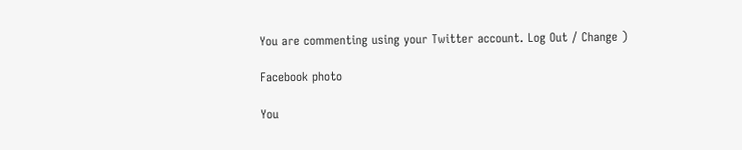You are commenting using your Twitter account. Log Out / Change )

Facebook photo

You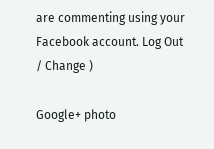are commenting using your Facebook account. Log Out / Change )

Google+ photo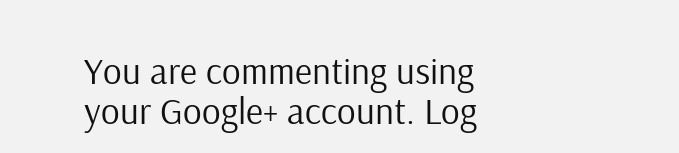You are commenting using your Google+ account. Log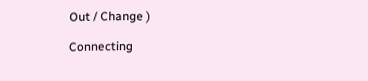Out / Change )

Connecting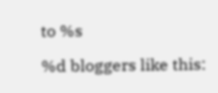to %s

%d bloggers like this: